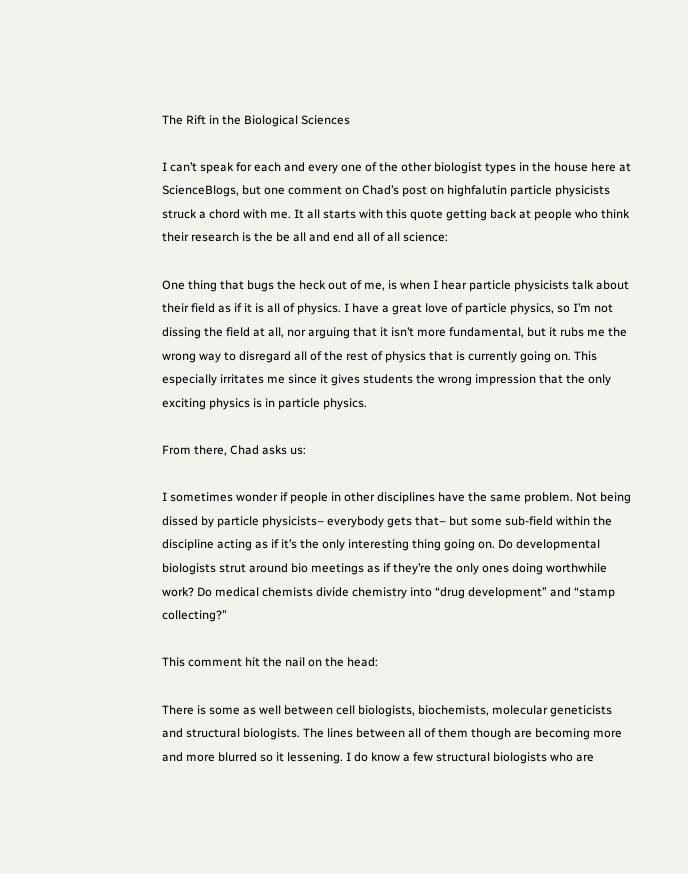The Rift in the Biological Sciences

I can’t speak for each and every one of the other biologist types in the house here at ScienceBlogs, but one comment on Chad’s post on highfalutin particle physicists struck a chord with me. It all starts with this quote getting back at people who think their research is the be all and end all of all science:

One thing that bugs the heck out of me, is when I hear particle physicists talk about their field as if it is all of physics. I have a great love of particle physics, so I’m not dissing the field at all, nor arguing that it isn’t more fundamental, but it rubs me the wrong way to disregard all of the rest of physics that is currently going on. This especially irritates me since it gives students the wrong impression that the only exciting physics is in particle physics.

From there, Chad asks us:

I sometimes wonder if people in other disciplines have the same problem. Not being dissed by particle physicists– everybody gets that– but some sub-field within the discipline acting as if it’s the only interesting thing going on. Do developmental biologists strut around bio meetings as if they’re the only ones doing worthwhile work? Do medical chemists divide chemistry into “drug development” and “stamp collecting?”

This comment hit the nail on the head:

There is some as well between cell biologists, biochemists, molecular geneticists and structural biologists. The lines between all of them though are becoming more and more blurred so it lessening. I do know a few structural biologists who are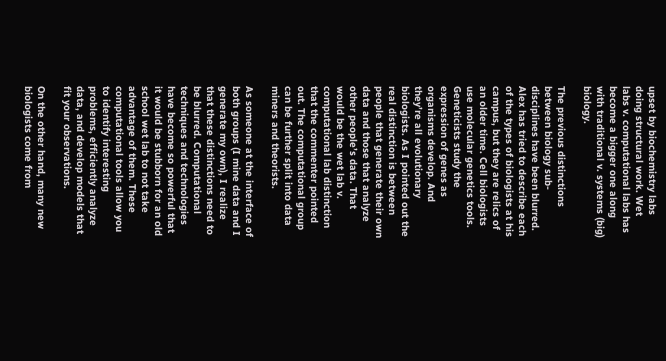upset by biochemistry labs doing structural work. Wet labs v. computational labs has become a bigger one along with traditional v. systems (big) biology.

The previous distinctions between biology sub-disciplines have been blurred. Alex has tried to describe each of the types of biologists at his campus, but they are relics of an older time. Cell biologists use molecular genetics tools. Geneticists study the expression of genes as organisms develop. And they’re all evolutionary biologists. As I pointed out the real distinction is between people that generate their own data and those that analyze other people’s data. That would be the wet lab v. computational lab distinction that the commenter pointed out. The computational group can be further split into data miners and theorists.

As someone at the interface of both groups (I mine data and I generate my own), I realize that these distinctions need to be blurred. Computational techniques and technologies have become so powerful that it would be stubborn for an old school wet lab to not take advantage of them. These computational tools allow you to identify interesting problems, efficiently analyze data, and develop models that fit your observations.

On the other hand, many new biologists come from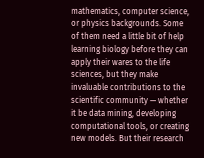mathematics, computer science, or physics backgrounds. Some of them need a little bit of help learning biology before they can apply their wares to the life sciences, but they make invaluable contributions to the scientific community — whether it be data mining, developing computational tools, or creating new models. But their research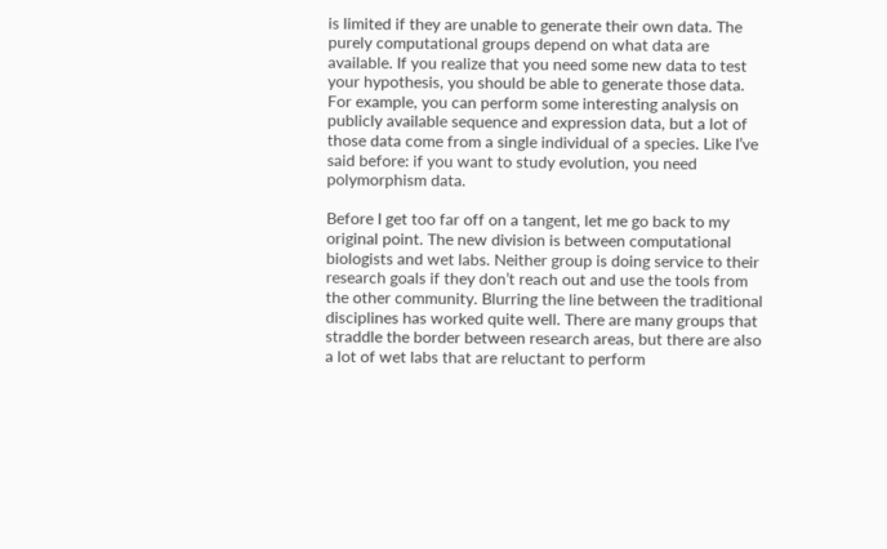is limited if they are unable to generate their own data. The purely computational groups depend on what data are available. If you realize that you need some new data to test your hypothesis, you should be able to generate those data. For example, you can perform some interesting analysis on publicly available sequence and expression data, but a lot of those data come from a single individual of a species. Like I’ve said before: if you want to study evolution, you need polymorphism data.

Before I get too far off on a tangent, let me go back to my original point. The new division is between computational biologists and wet labs. Neither group is doing service to their research goals if they don’t reach out and use the tools from the other community. Blurring the line between the traditional disciplines has worked quite well. There are many groups that straddle the border between research areas, but there are also a lot of wet labs that are reluctant to perform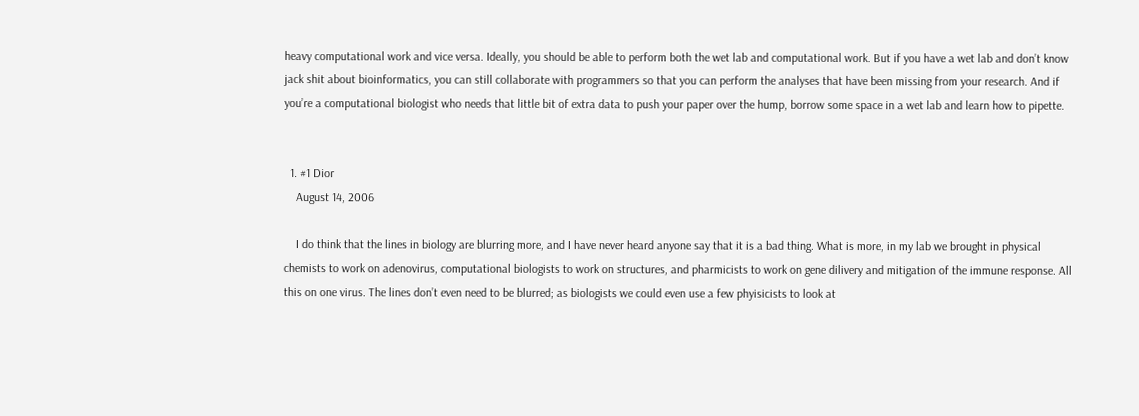heavy computational work and vice versa. Ideally, you should be able to perform both the wet lab and computational work. But if you have a wet lab and don’t know jack shit about bioinformatics, you can still collaborate with programmers so that you can perform the analyses that have been missing from your research. And if you’re a computational biologist who needs that little bit of extra data to push your paper over the hump, borrow some space in a wet lab and learn how to pipette.


  1. #1 Dior
    August 14, 2006

    I do think that the lines in biology are blurring more, and I have never heard anyone say that it is a bad thing. What is more, in my lab we brought in physical chemists to work on adenovirus, computational biologists to work on structures, and pharmicists to work on gene dilivery and mitigation of the immune response. All this on one virus. The lines don’t even need to be blurred; as biologists we could even use a few phyisicists to look at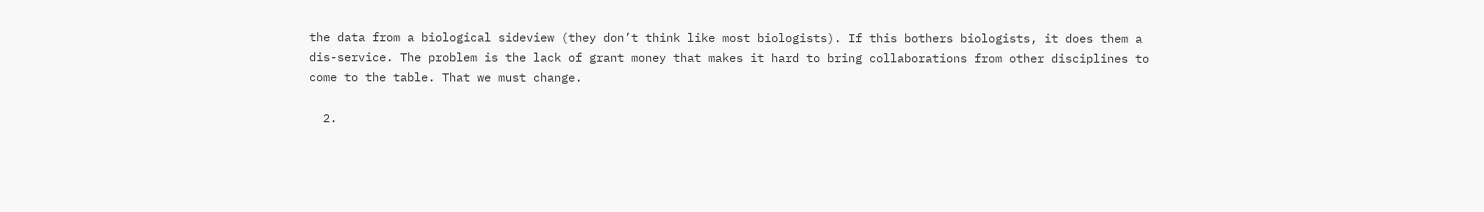the data from a biological sideview (they don’t think like most biologists). If this bothers biologists, it does them a dis-service. The problem is the lack of grant money that makes it hard to bring collaborations from other disciplines to come to the table. That we must change.

  2.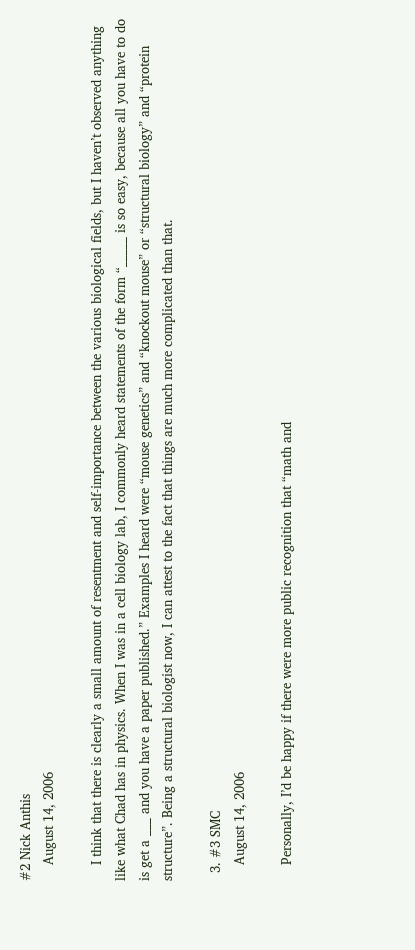#2 Nick Anthis
    August 14, 2006

    I think that there is clearly a small amount of resentment and self-importance between the various biological fields, but I haven’t observed anything like what Chad has in physics. When I was in a cell biology lab, I commonly heard statements of the form “_____ is so easy, because all you have to do is get a ___ and you have a paper published.” Examples I heard were “mouse genetics” and “knockout mouse” or “structural biology” and “protein structure”. Being a structural biologist now, I can attest to the fact that things are much more complicated than that.

  3. #3 SMC
    August 14, 2006

    Personally, I’d be happy if there were more public recognition that “math and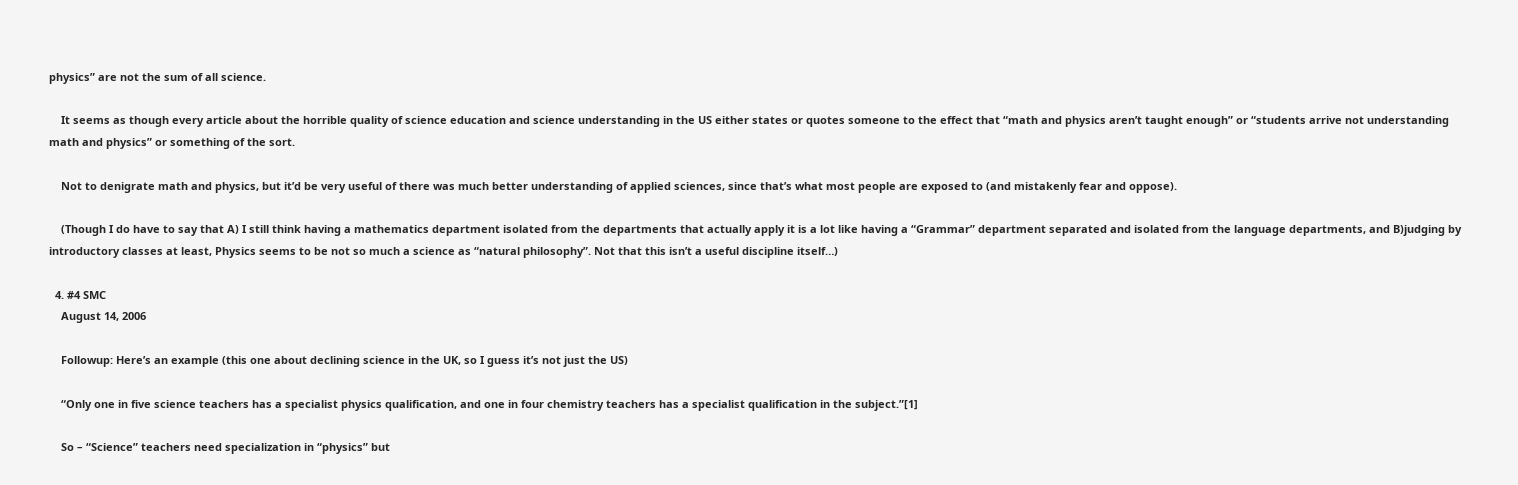physics” are not the sum of all science.

    It seems as though every article about the horrible quality of science education and science understanding in the US either states or quotes someone to the effect that “math and physics aren’t taught enough” or “students arrive not understanding math and physics” or something of the sort.

    Not to denigrate math and physics, but it’d be very useful of there was much better understanding of applied sciences, since that’s what most people are exposed to (and mistakenly fear and oppose).

    (Though I do have to say that A) I still think having a mathematics department isolated from the departments that actually apply it is a lot like having a “Grammar” department separated and isolated from the language departments, and B)judging by introductory classes at least, Physics seems to be not so much a science as “natural philosophy”. Not that this isn’t a useful discipline itself…)

  4. #4 SMC
    August 14, 2006

    Followup: Here’s an example (this one about declining science in the UK, so I guess it’s not just the US)

    “Only one in five science teachers has a specialist physics qualification, and one in four chemistry teachers has a specialist qualification in the subject.”[1]

    So – “Science” teachers need specialization in “physics” but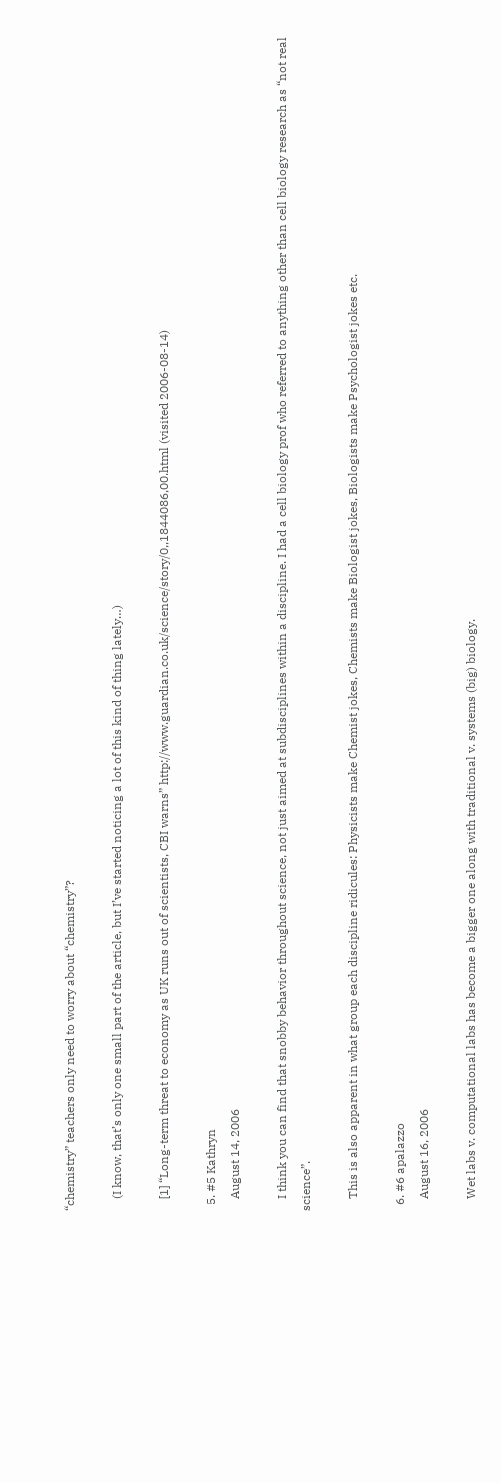“chemistry” teachers only need to worry about “chemistry”?

    (I know, that’s only one small part of the article, but I’ve started noticing a lot of this kind of thing lately…)

    [1] “Long-term threat to economy as UK runs out of scientists, CBI warns” http://www.guardian.co.uk/science/story/0,,1844086,00.html (visited 2006-08-14)

  5. #5 Kathryn
    August 14, 2006

    I think you can find that snobby behavior throughout science, not just aimed at subdisciplines within a discipline. I had a cell biology prof who referred to anything other than cell biology research as “not real science”.

    This is also apparent in what group each discipline ridicules: Physicists make Chemist jokes, Chemists make Biologist jokes, Biologists make Psychologist jokes etc.

  6. #6 apalazzo
    August 16, 2006

    Wet labs v. computational labs has become a bigger one along with traditional v. systems (big) biology.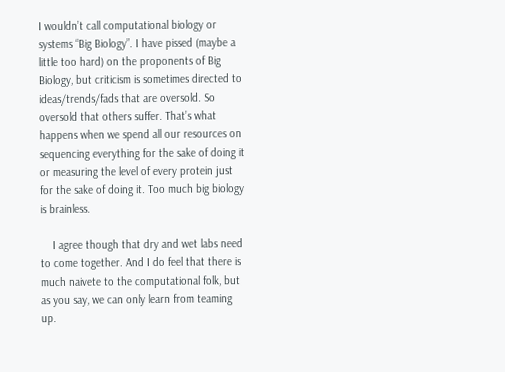I wouldn’t call computational biology or systems “Big Biology”. I have pissed (maybe a little too hard) on the proponents of Big Biology, but criticism is sometimes directed to ideas/trends/fads that are oversold. So oversold that others suffer. That’s what happens when we spend all our resources on sequencing everything for the sake of doing it or measuring the level of every protein just for the sake of doing it. Too much big biology is brainless.

    I agree though that dry and wet labs need to come together. And I do feel that there is much naivete to the computational folk, but as you say, we can only learn from teaming up.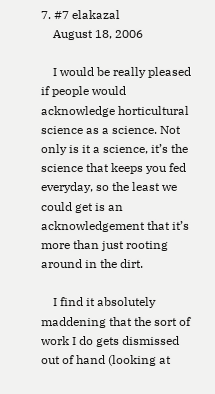7. #7 elakazal
    August 18, 2006

    I would be really pleased if people would acknowledge horticultural science as a science. Not only is it a science, it’s the science that keeps you fed everyday, so the least we could get is an acknowledgement that it’s more than just rooting around in the dirt.

    I find it absolutely maddening that the sort of work I do gets dismissed out of hand (looking at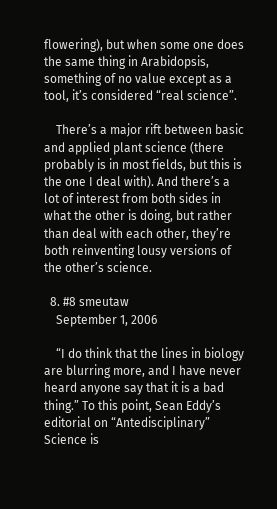flowering), but when some one does the same thing in Arabidopsis, something of no value except as a tool, it’s considered “real science”.

    There’s a major rift between basic and applied plant science (there probably is in most fields, but this is the one I deal with). And there’s a lot of interest from both sides in what the other is doing, but rather than deal with each other, they’re both reinventing lousy versions of the other’s science.

  8. #8 smeutaw
    September 1, 2006

    “I do think that the lines in biology are blurring more, and I have never heard anyone say that it is a bad thing.” To this point, Sean Eddy’s editorial on “Antedisciplinary” Science is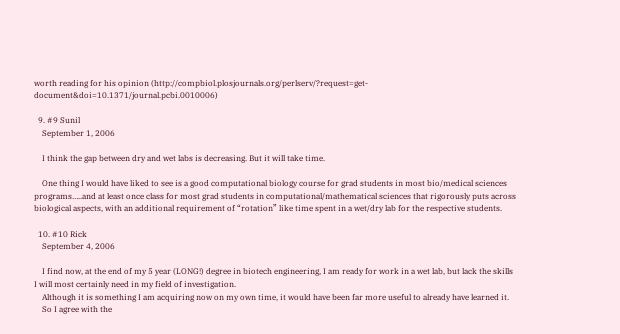worth reading for his opinion (http://compbiol.plosjournals.org/perlserv/?request=get-document&doi=10.1371/journal.pcbi.0010006)

  9. #9 Sunil
    September 1, 2006

    I think the gap between dry and wet labs is decreasing. But it will take time.

    One thing I would have liked to see is a good computational biology course for grad students in most bio/medical sciences programs…..and at least once class for most grad students in computational/mathematical sciences that rigorously puts across biological aspects, with an additional requirement of “rotation” like time spent in a wet/dry lab for the respective students.

  10. #10 Rick
    September 4, 2006

    I find now, at the end of my 5 year (LONG!) degree in biotech engineering, I am ready for work in a wet lab, but lack the skills I will most certainly need in my field of investigation.
    Although it is something I am acquiring now on my own time, it would have been far more useful to already have learned it.
    So I agree with the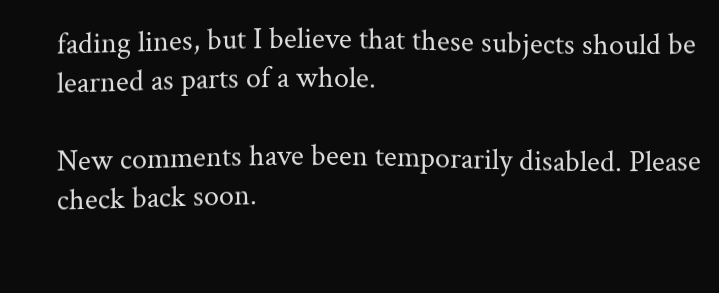fading lines, but I believe that these subjects should be learned as parts of a whole.

New comments have been temporarily disabled. Please check back soon.